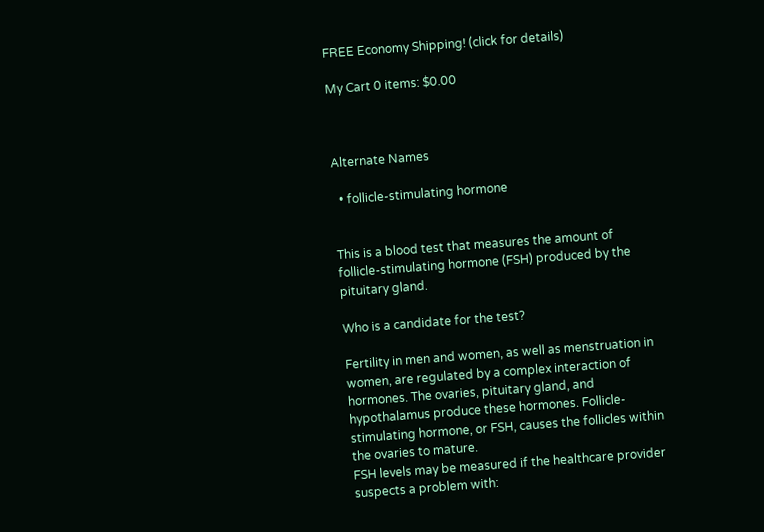FREE Economy Shipping! (click for details)

My Cart 0 items: $0.00



Alternate Names

  • follicle-stimulating hormone


This is a blood test that measures the amount of follicle-stimulating hormone (FSH) produced by the pituitary gland.

Who is a candidate for the test?

Fertility in men and women, as well as menstruation in women, are regulated by a complex interaction of hormones. The ovaries, pituitary gland, and hypothalamus produce these hormones. Follicle-stimulating hormone, or FSH, causes the follicles within the ovaries to mature.
FSH levels may be measured if the healthcare provider suspects a problem with: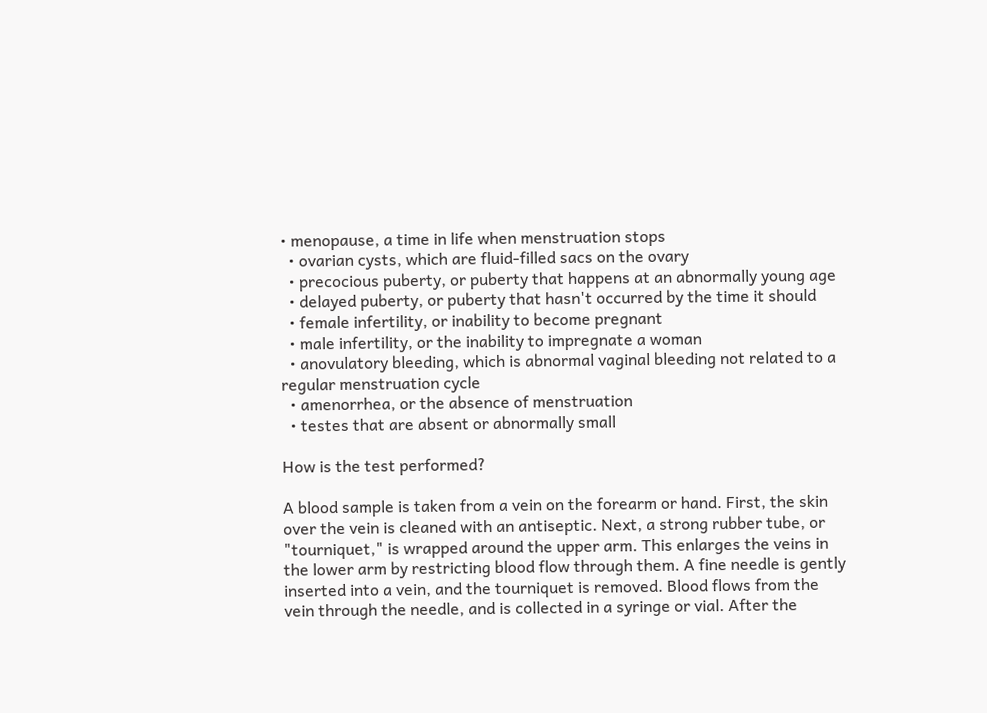• menopause, a time in life when menstruation stops
  • ovarian cysts, which are fluid-filled sacs on the ovary
  • precocious puberty, or puberty that happens at an abnormally young age
  • delayed puberty, or puberty that hasn't occurred by the time it should
  • female infertility, or inability to become pregnant
  • male infertility, or the inability to impregnate a woman
  • anovulatory bleeding, which is abnormal vaginal bleeding not related to a regular menstruation cycle
  • amenorrhea, or the absence of menstruation
  • testes that are absent or abnormally small

How is the test performed?

A blood sample is taken from a vein on the forearm or hand. First, the skin over the vein is cleaned with an antiseptic. Next, a strong rubber tube, or "tourniquet," is wrapped around the upper arm. This enlarges the veins in the lower arm by restricting blood flow through them. A fine needle is gently inserted into a vein, and the tourniquet is removed. Blood flows from the vein through the needle, and is collected in a syringe or vial. After the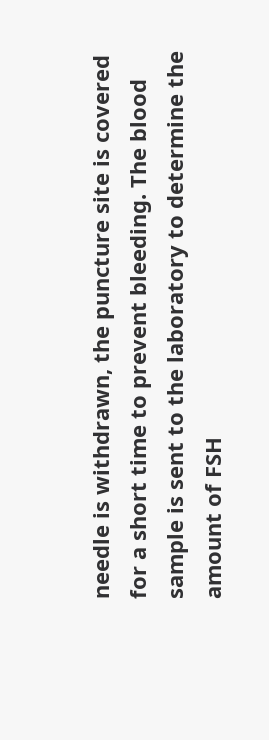needle is withdrawn, the puncture site is covered for a short time to prevent bleeding. The blood sample is sent to the laboratory to determine the amount of FSH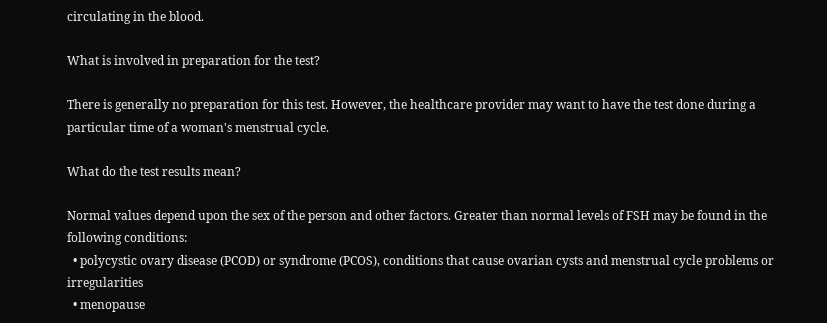circulating in the blood.

What is involved in preparation for the test?

There is generally no preparation for this test. However, the healthcare provider may want to have the test done during a particular time of a woman's menstrual cycle.

What do the test results mean?

Normal values depend upon the sex of the person and other factors. Greater than normal levels of FSH may be found in the following conditions:
  • polycystic ovary disease (PCOD) or syndrome (PCOS), conditions that cause ovarian cysts and menstrual cycle problems or irregularities
  • menopause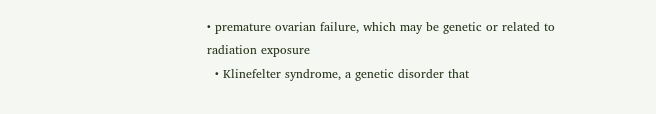• premature ovarian failure, which may be genetic or related to radiation exposure
  • Klinefelter syndrome, a genetic disorder that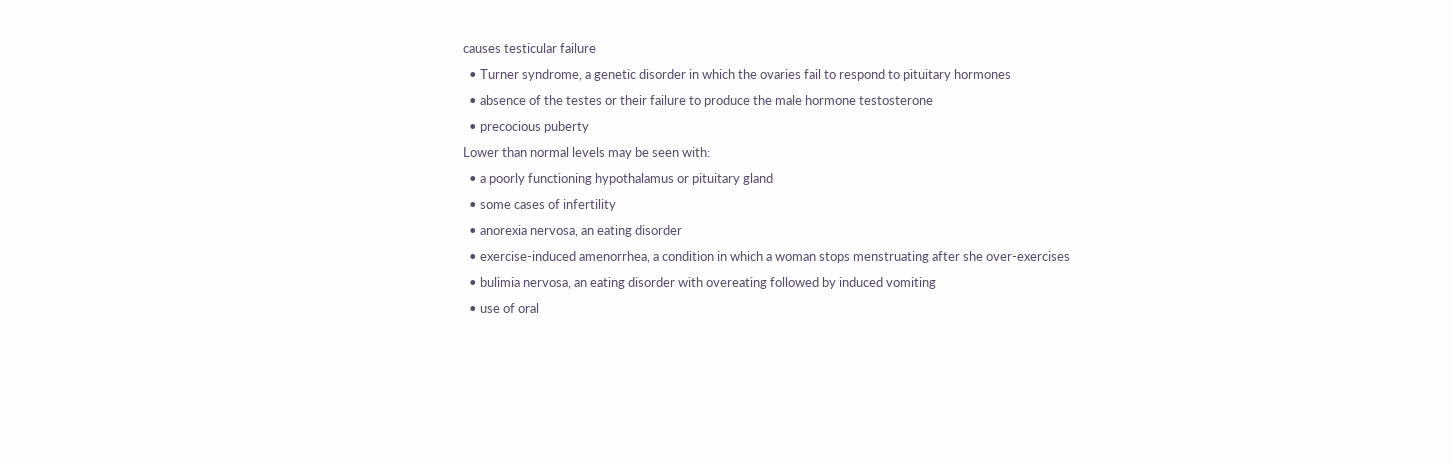causes testicular failure
  • Turner syndrome, a genetic disorder in which the ovaries fail to respond to pituitary hormones
  • absence of the testes or their failure to produce the male hormone testosterone
  • precocious puberty
Lower than normal levels may be seen with:
  • a poorly functioning hypothalamus or pituitary gland
  • some cases of infertility
  • anorexia nervosa, an eating disorder
  • exercise-induced amenorrhea, a condition in which a woman stops menstruating after she over-exercises
  • bulimia nervosa, an eating disorder with overeating followed by induced vomiting
  • use of oral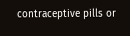contraceptive pills or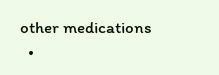other medications
  •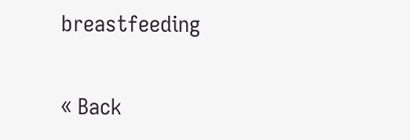breastfeeding

« Back